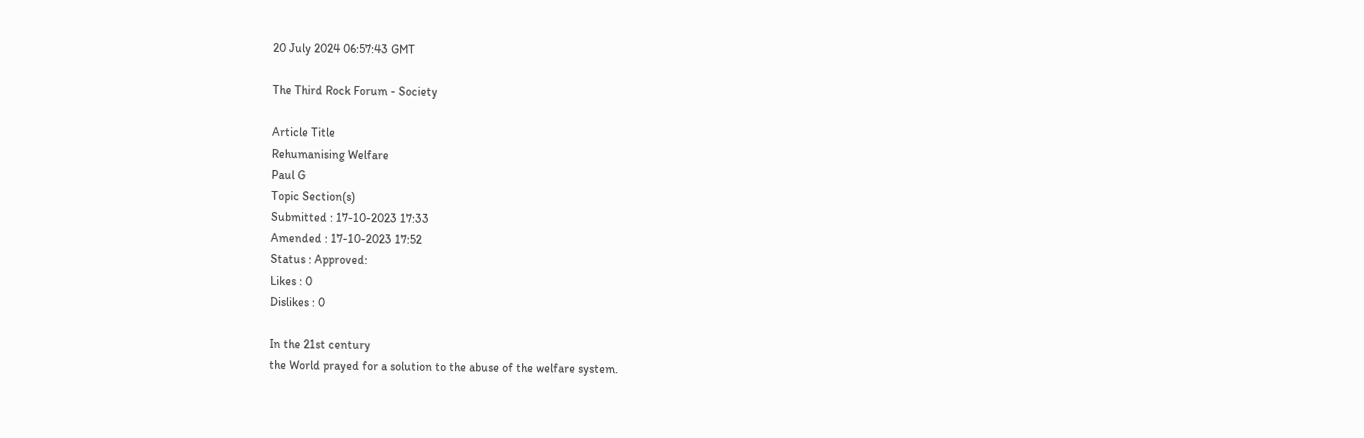20 July 2024 06:57:43 GMT

The Third Rock Forum - Society

Article Title
Rehumanising Welfare
Paul G
Topic Section(s)
Submitted : 17-10-2023 17:33
Amended : 17-10-2023 17:52
Status : Approved:
Likes : 0
Dislikes : 0

In the 21st century
the World prayed for a solution to the abuse of the welfare system.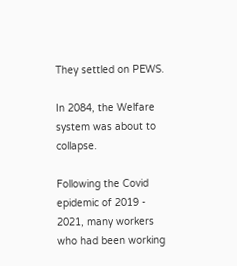They settled on PEWS.

In 2084, the Welfare system was about to collapse.

Following the Covid epidemic of 2019 - 2021, many workers who had been working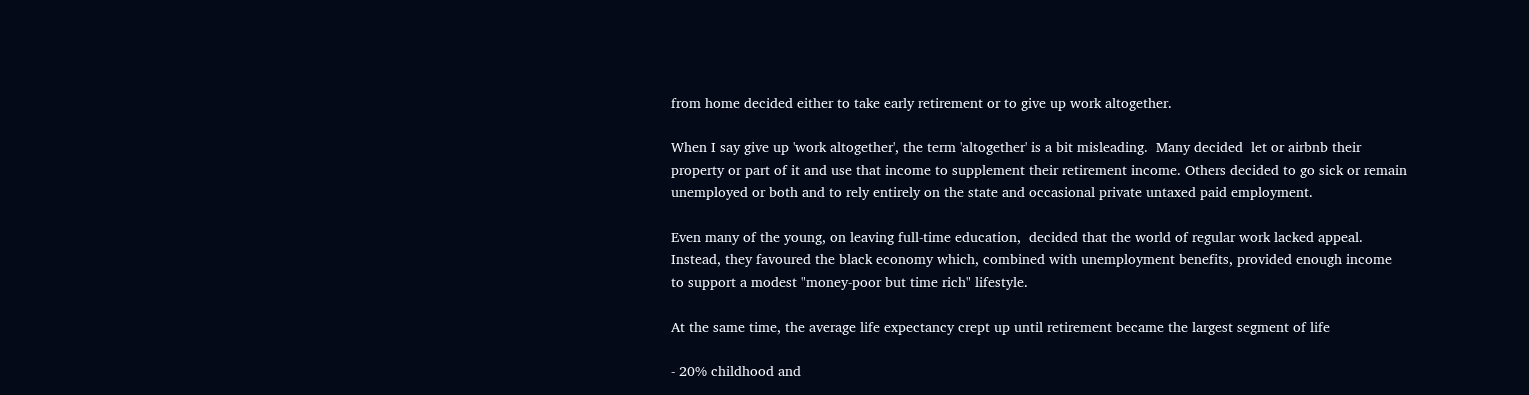from home decided either to take early retirement or to give up work altogether.

When I say give up 'work altogether', the term 'altogether' is a bit misleading.  Many decided  let or airbnb their property or part of it and use that income to supplement their retirement income. Others decided to go sick or remain unemployed or both and to rely entirely on the state and occasional private untaxed paid employment.

Even many of the young, on leaving full-time education,  decided that the world of regular work lacked appeal. Instead, they favoured the black economy which, combined with unemployment benefits, provided enough income to support a modest "money-poor but time rich" lifestyle.

At the same time, the average life expectancy crept up until retirement became the largest segment of life

- 20% childhood and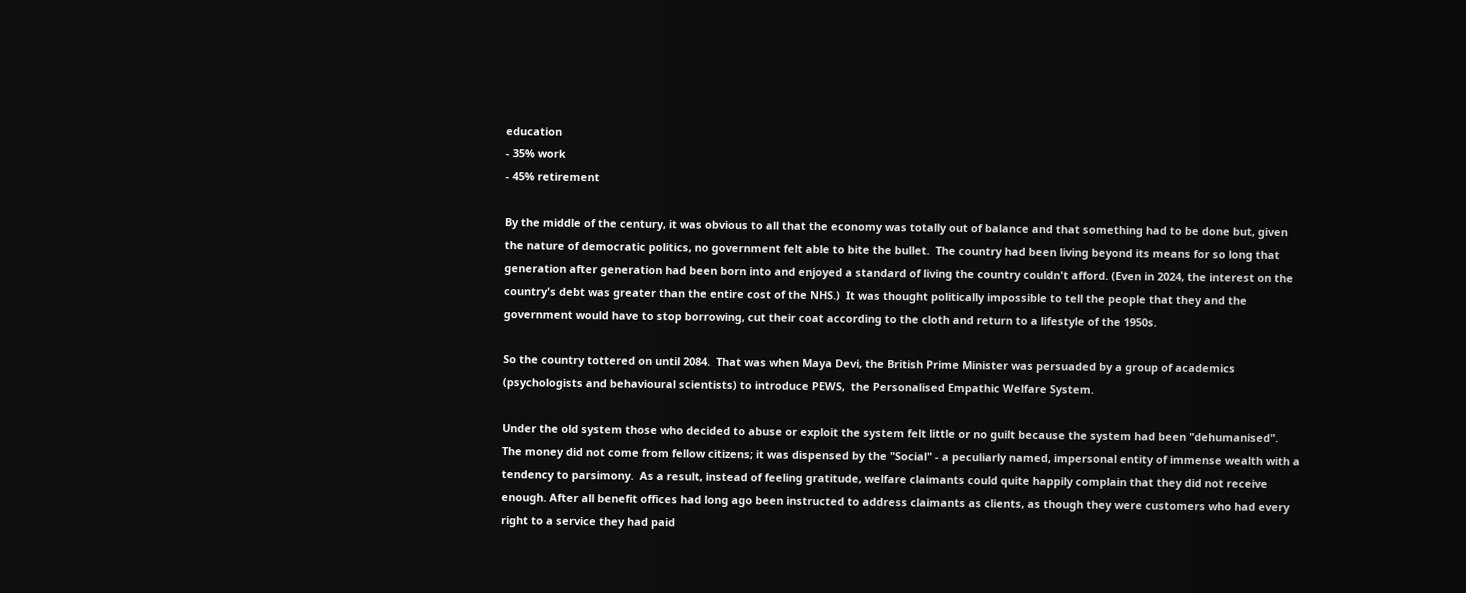education
- 35% work
- 45% retirement

By the middle of the century, it was obvious to all that the economy was totally out of balance and that something had to be done but, given the nature of democratic politics, no government felt able to bite the bullet.  The country had been living beyond its means for so long that generation after generation had been born into and enjoyed a standard of living the country couldn't afford. (Even in 2024, the interest on the country's debt was greater than the entire cost of the NHS.)  It was thought politically impossible to tell the people that they and the government would have to stop borrowing, cut their coat according to the cloth and return to a lifestyle of the 1950s.

So the country tottered on until 2084.  That was when Maya Devi, the British Prime Minister was persuaded by a group of academics (psychologists and behavioural scientists) to introduce PEWS,  the Personalised Empathic Welfare System.

Under the old system those who decided to abuse or exploit the system felt little or no guilt because the system had been "dehumanised". The money did not come from fellow citizens; it was dispensed by the "Social" - a peculiarly named, impersonal entity of immense wealth with a tendency to parsimony.  As a result, instead of feeling gratitude, welfare claimants could quite happily complain that they did not receive enough. After all benefit offices had long ago been instructed to address claimants as clients, as though they were customers who had every right to a service they had paid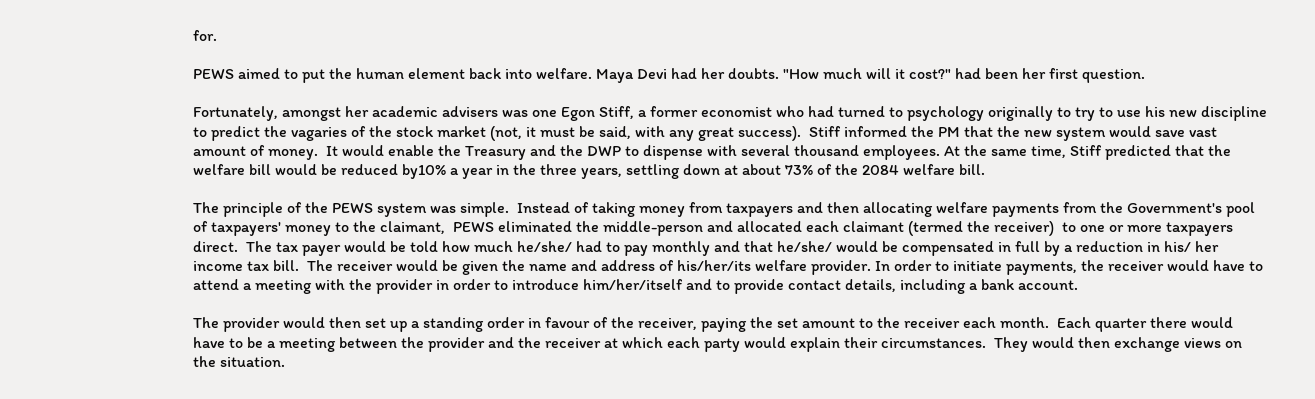for.

PEWS aimed to put the human element back into welfare. Maya Devi had her doubts. "How much will it cost?" had been her first question.

Fortunately, amongst her academic advisers was one Egon Stiff, a former economist who had turned to psychology originally to try to use his new discipline to predict the vagaries of the stock market (not, it must be said, with any great success).  Stiff informed the PM that the new system would save vast amount of money.  It would enable the Treasury and the DWP to dispense with several thousand employees. At the same time, Stiff predicted that the welfare bill would be reduced by10% a year in the three years, settling down at about 73% of the 2084 welfare bill.

The principle of the PEWS system was simple.  Instead of taking money from taxpayers and then allocating welfare payments from the Government's pool of taxpayers' money to the claimant,  PEWS eliminated the middle-person and allocated each claimant (termed the receiver)  to one or more taxpayers direct.  The tax payer would be told how much he/she/ had to pay monthly and that he/she/ would be compensated in full by a reduction in his/ her income tax bill.  The receiver would be given the name and address of his/her/its welfare provider. In order to initiate payments, the receiver would have to attend a meeting with the provider in order to introduce him/her/itself and to provide contact details, including a bank account.

The provider would then set up a standing order in favour of the receiver, paying the set amount to the receiver each month.  Each quarter there would have to be a meeting between the provider and the receiver at which each party would explain their circumstances.  They would then exchange views on the situation.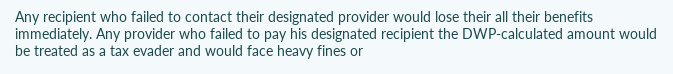Any recipient who failed to contact their designated provider would lose their all their benefits immediately. Any provider who failed to pay his designated recipient the DWP-calculated amount would be treated as a tax evader and would face heavy fines or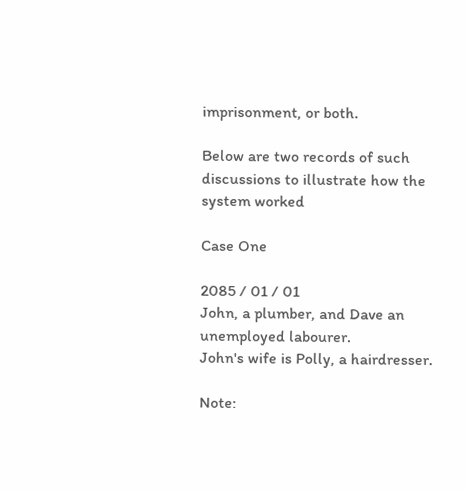imprisonment, or both.

Below are two records of such discussions to illustrate how the system worked

Case One

2085 / 01 / 01
John, a plumber, and Dave an unemployed labourer.
John's wife is Polly, a hairdresser.

Note: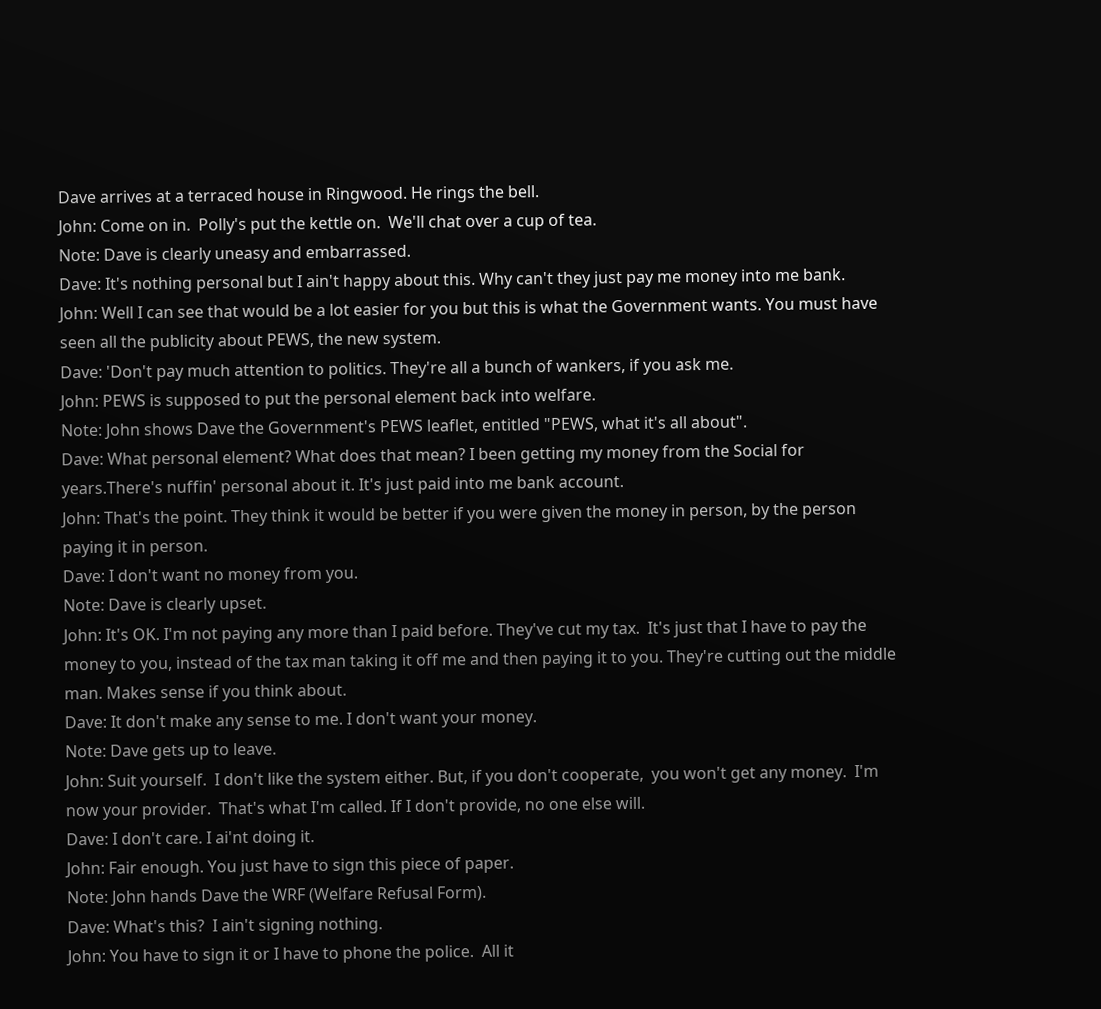Dave arrives at a terraced house in Ringwood. He rings the bell.
John: Come on in.  Polly's put the kettle on.  We'll chat over a cup of tea.
Note: Dave is clearly uneasy and embarrassed.
Dave: It's nothing personal but I ain't happy about this. Why can't they just pay me money into me bank.
John: Well I can see that would be a lot easier for you but this is what the Government wants. You must have seen all the publicity about PEWS, the new system.
Dave: 'Don't pay much attention to politics. They're all a bunch of wankers, if you ask me.
John: PEWS is supposed to put the personal element back into welfare.
Note: John shows Dave the Government's PEWS leaflet, entitled "PEWS, what it's all about".
Dave: What personal element? What does that mean? I been getting my money from the Social for years.There's nuffin' personal about it. It's just paid into me bank account.
John: That's the point. They think it would be better if you were given the money in person, by the person paying it in person.
Dave: I don't want no money from you.
Note: Dave is clearly upset.
John: It's OK. I'm not paying any more than I paid before. They've cut my tax.  It's just that I have to pay the money to you, instead of the tax man taking it off me and then paying it to you. They're cutting out the middle man. Makes sense if you think about.
Dave: It don't make any sense to me. I don't want your money.
Note: Dave gets up to leave.
John: Suit yourself.  I don't like the system either. But, if you don't cooperate,  you won't get any money.  I'm now your provider.  That's what I'm called. If I don't provide, no one else will.
Dave: I don't care. I ai'nt doing it.
John: Fair enough. You just have to sign this piece of paper.
Note: John hands Dave the WRF (Welfare Refusal Form).
Dave: What's this?  I ain't signing nothing.
John: You have to sign it or I have to phone the police.  All it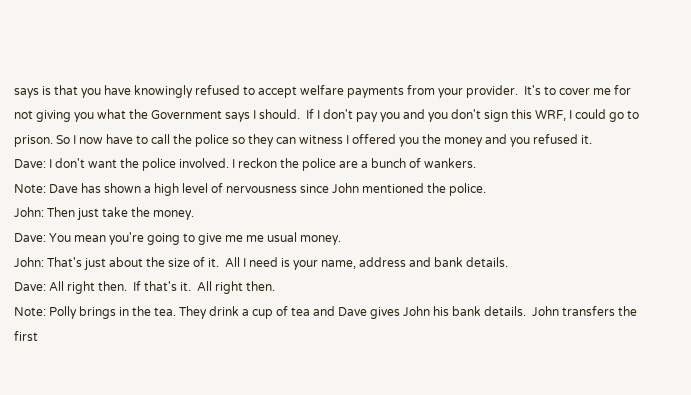says is that you have knowingly refused to accept welfare payments from your provider.  It's to cover me for not giving you what the Government says I should.  If I don't pay you and you don't sign this WRF, I could go to prison. So I now have to call the police so they can witness I offered you the money and you refused it.
Dave: I don't want the police involved. I reckon the police are a bunch of wankers.
Note: Dave has shown a high level of nervousness since John mentioned the police.
John: Then just take the money.
Dave: You mean you're going to give me me usual money.
John: That's just about the size of it.  All I need is your name, address and bank details.
Dave: All right then.  If that's it.  All right then.
Note: Polly brings in the tea. They drink a cup of tea and Dave gives John his bank details.  John transfers the first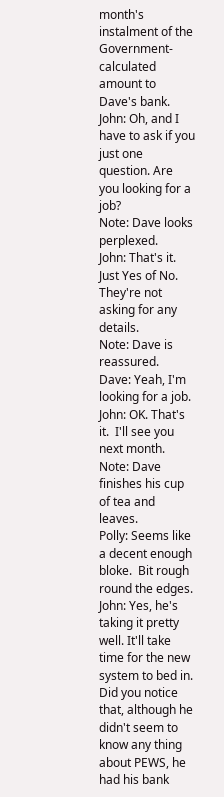month's instalment of the  Government-calculated amount to Dave's bank.
John: Oh, and I have to ask if you just one question. Are you looking for a job?
Note: Dave looks perplexed.
John: That's it. Just Yes of No. They're not asking for any details.
Note: Dave is reassured.
Dave: Yeah, I'm looking for a job.
John: OK. That's it.  I'll see you next month.
Note: Dave finishes his cup of tea and leaves.
Polly: Seems like a decent enough bloke.  Bit rough round the edges.
John: Yes, he's taking it pretty well. It'll take time for the new system to bed in. Did you notice that, although he didn't seem to know any thing about PEWS, he had his bank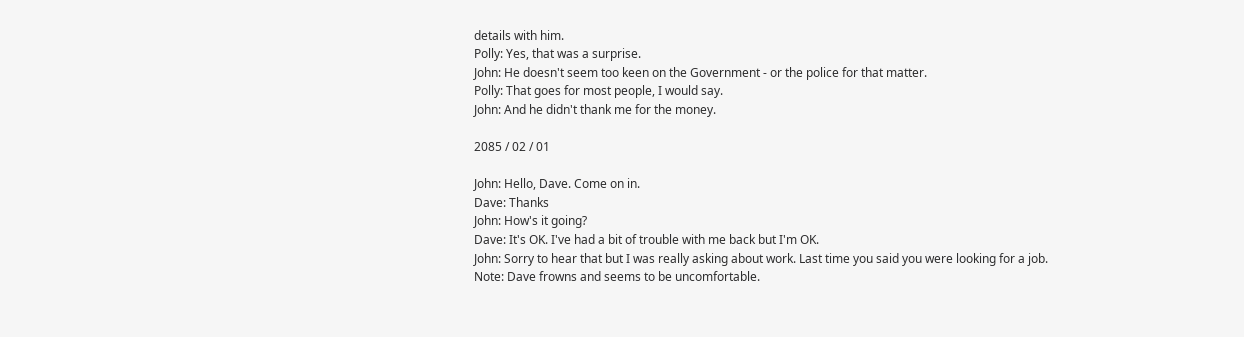details with him.
Polly: Yes, that was a surprise.
John: He doesn't seem too keen on the Government - or the police for that matter.
Polly: That goes for most people, I would say.
John: And he didn't thank me for the money.

2085 / 02 / 01

John: Hello, Dave. Come on in.
Dave: Thanks
John: How's it going?
Dave: It's OK. I've had a bit of trouble with me back but I'm OK.
John: Sorry to hear that but I was really asking about work. Last time you said you were looking for a job.
Note: Dave frowns and seems to be uncomfortable.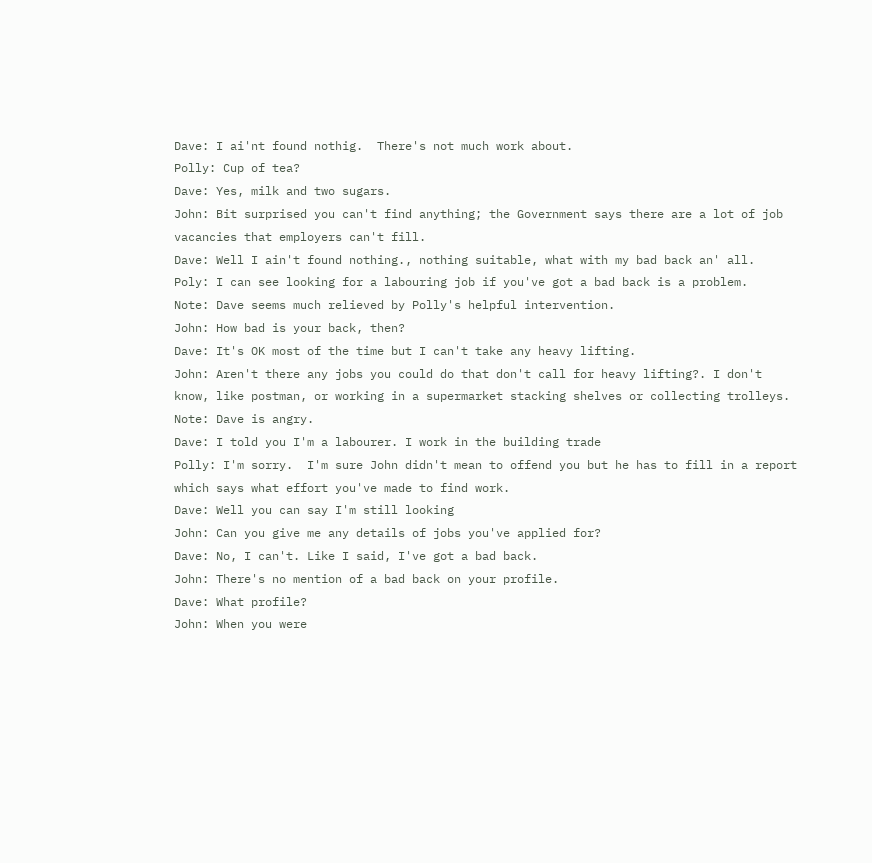Dave: I ai'nt found nothig.  There's not much work about.
Polly: Cup of tea?
Dave: Yes, milk and two sugars.
John: Bit surprised you can't find anything; the Government says there are a lot of job vacancies that employers can't fill.
Dave: Well I ain't found nothing., nothing suitable, what with my bad back an' all.
Poly: I can see looking for a labouring job if you've got a bad back is a problem.
Note: Dave seems much relieved by Polly's helpful intervention.
John: How bad is your back, then?
Dave: It's OK most of the time but I can't take any heavy lifting.
John: Aren't there any jobs you could do that don't call for heavy lifting?. I don't know, like postman, or working in a supermarket stacking shelves or collecting trolleys.
Note: Dave is angry.
Dave: I told you I'm a labourer. I work in the building trade
Polly: I'm sorry.  I'm sure John didn't mean to offend you but he has to fill in a report which says what effort you've made to find work.
Dave: Well you can say I'm still looking
John: Can you give me any details of jobs you've applied for?
Dave: No, I can't. Like I said, I've got a bad back.
John: There's no mention of a bad back on your profile.
Dave: What profile?
John: When you were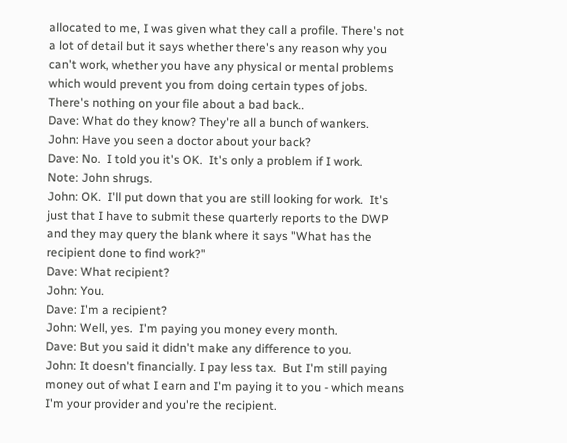allocated to me, I was given what they call a profile. There's not a lot of detail but it says whether there's any reason why you can't work, whether you have any physical or mental problems which would prevent you from doing certain types of jobs. There's nothing on your file about a bad back..
Dave: What do they know? They're all a bunch of wankers.
John: Have you seen a doctor about your back?
Dave: No.  I told you it's OK.  It's only a problem if I work.
Note: John shrugs.
John: OK.  I'll put down that you are still looking for work.  It's just that I have to submit these quarterly reports to the DWP and they may query the blank where it says "What has the recipient done to find work?"
Dave: What recipient?
John: You.
Dave: I'm a recipient?
John: Well, yes.  I'm paying you money every month.
Dave: But you said it didn't make any difference to you.
John: It doesn't financially. I pay less tax.  But I'm still paying money out of what I earn and I'm paying it to you - which means I'm your provider and you're the recipient.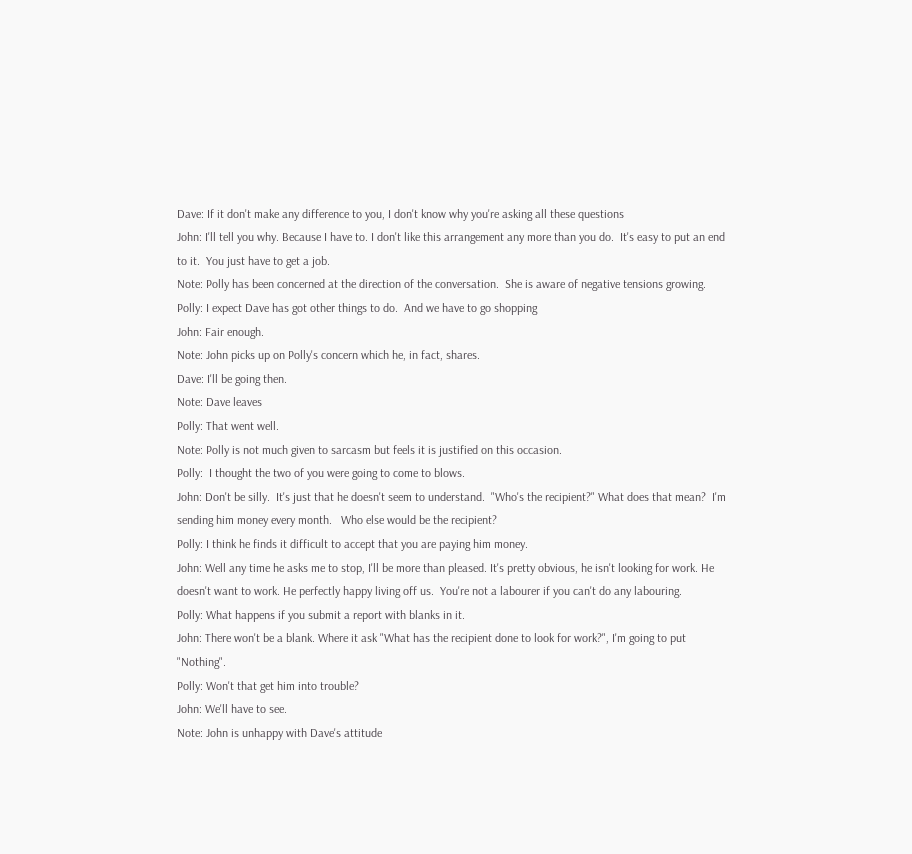Dave: If it don't make any difference to you, I don't know why you're asking all these questions
John: I'll tell you why. Because I have to. I don't like this arrangement any more than you do.  It's easy to put an end to it.  You just have to get a job.
Note: Polly has been concerned at the direction of the conversation.  She is aware of negative tensions growing.
Polly: I expect Dave has got other things to do.  And we have to go shopping
John: Fair enough.
Note: John picks up on Polly's concern which he, in fact, shares.
Dave: I'll be going then.
Note: Dave leaves
Polly: That went well.
Note: Polly is not much given to sarcasm but feels it is justified on this occasion.
Polly:  I thought the two of you were going to come to blows.
John: Don't be silly.  It's just that he doesn't seem to understand.  "Who's the recipient?" What does that mean?  I'm sending him money every month.   Who else would be the recipient?
Polly: I think he finds it difficult to accept that you are paying him money.
John: Well any time he asks me to stop, I'll be more than pleased. It's pretty obvious, he isn't looking for work. He doesn't want to work. He perfectly happy living off us.  You're not a labourer if you can't do any labouring.
Polly: What happens if you submit a report with blanks in it.
John: There won't be a blank. Where it ask "What has the recipient done to look for work?", I'm going to put "Nothing".
Polly: Won't that get him into trouble?
John: We'll have to see.
Note: John is unhappy with Dave's attitude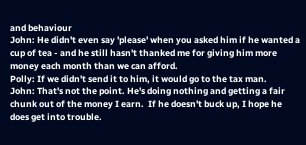and behaviour
John: He didn't even say 'please' when you asked him if he wanted a cup of tea - and he still hasn't thanked me for giving him more money each month than we can afford.
Polly: If we didn't send it to him, it would go to the tax man.
John: That's not the point. He's doing nothing and getting a fair chunk out of the money I earn.  If he doesn't buck up, I hope he does get into trouble.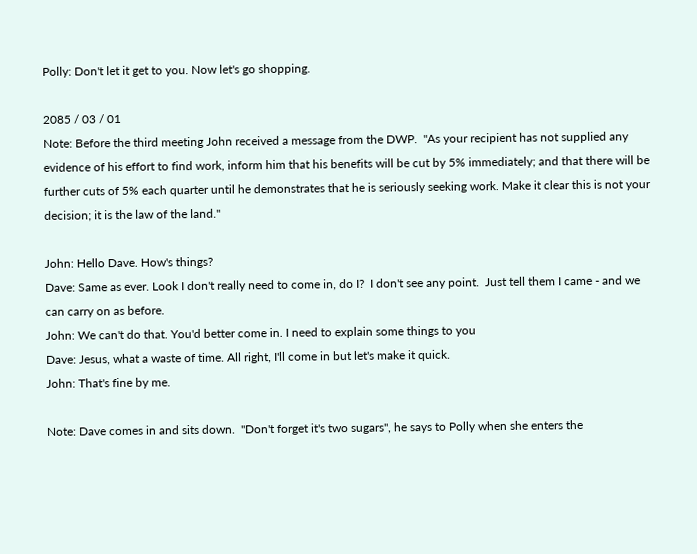Polly: Don't let it get to you. Now let's go shopping.

2085 / 03 / 01
Note: Before the third meeting John received a message from the DWP.  "As your recipient has not supplied any evidence of his effort to find work, inform him that his benefits will be cut by 5% immediately; and that there will be further cuts of 5% each quarter until he demonstrates that he is seriously seeking work. Make it clear this is not your decision; it is the law of the land."

John: Hello Dave. How's things?
Dave: Same as ever. Look I don't really need to come in, do I?  I don't see any point.  Just tell them I came - and we can carry on as before.
John: We can't do that. You'd better come in. I need to explain some things to you
Dave: Jesus, what a waste of time. All right, I'll come in but let's make it quick.
John: That's fine by me.

Note: Dave comes in and sits down.  "Don't forget it's two sugars", he says to Polly when she enters the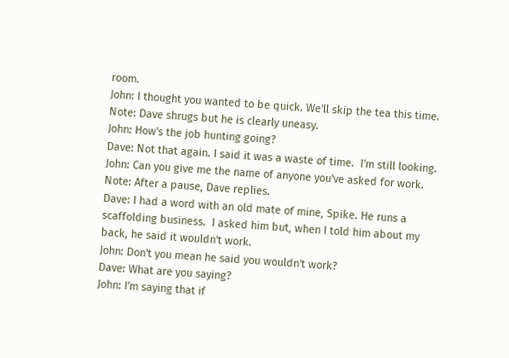room.
John: I thought you wanted to be quick. We'll skip the tea this time.
Note: Dave shrugs but he is clearly uneasy.
John: How's the job hunting going?
Dave: Not that again. I said it was a waste of time.  I'm still looking.
John: Can you give me the name of anyone you've asked for work.
Note: After a pause, Dave replies.
Dave: I had a word with an old mate of mine, Spike. He runs a scaffolding business.  I asked him but, when I told him about my back, he said it wouldn't work.
John: Don't you mean he said you wouldn't work?
Dave: What are you saying?
John: I'm saying that if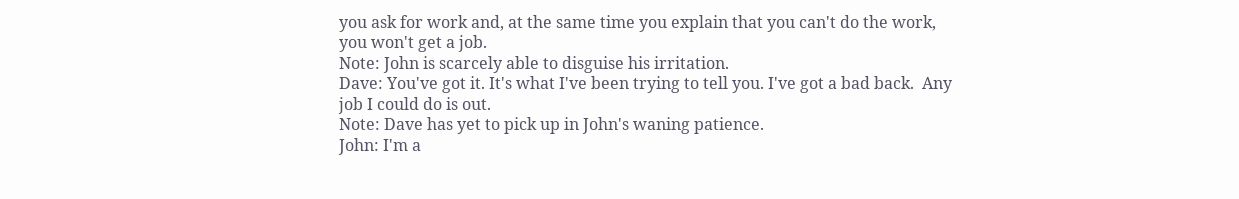you ask for work and, at the same time you explain that you can't do the work, you won't get a job.
Note: John is scarcely able to disguise his irritation.
Dave: You've got it. It's what I've been trying to tell you. I've got a bad back.  Any job I could do is out.
Note: Dave has yet to pick up in John's waning patience.
John: I'm a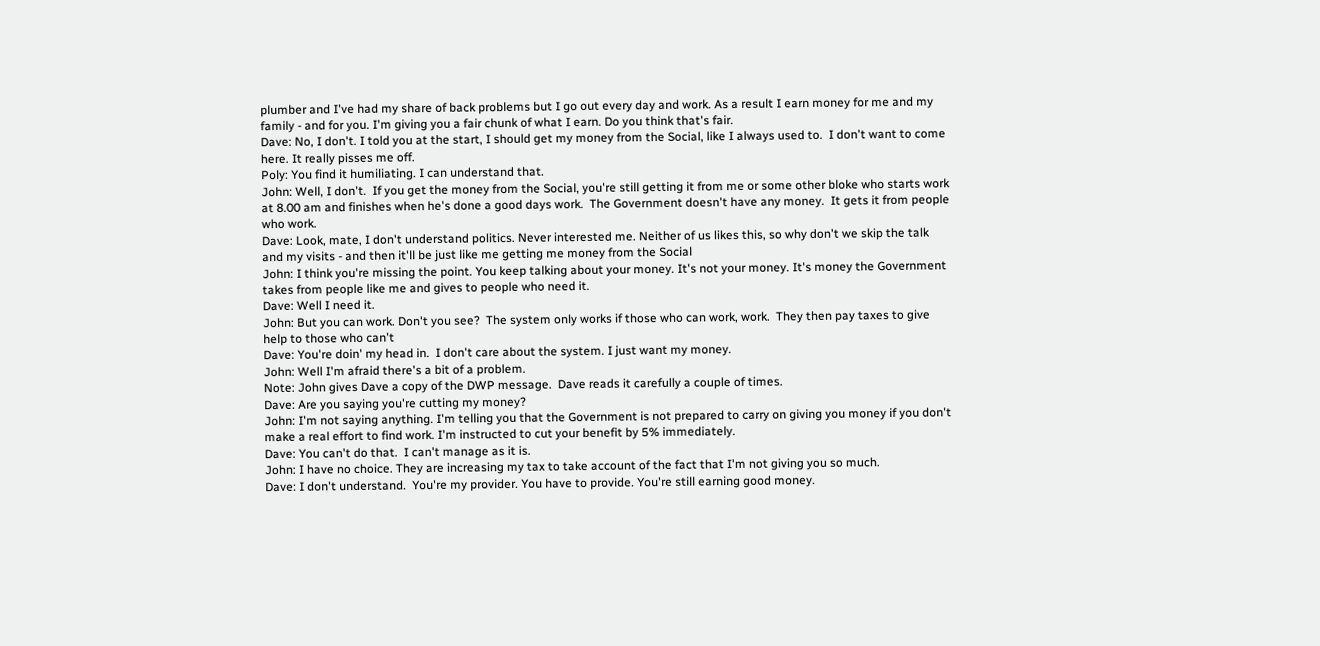plumber and I've had my share of back problems but I go out every day and work. As a result I earn money for me and my family - and for you. I'm giving you a fair chunk of what I earn. Do you think that's fair.
Dave: No, I don't. I told you at the start, I should get my money from the Social, like I always used to.  I don't want to come here. It really pisses me off.
Poly: You find it humiliating. I can understand that.
John: Well, I don't.  If you get the money from the Social, you're still getting it from me or some other bloke who starts work at 8.00 am and finishes when he's done a good days work.  The Government doesn't have any money.  It gets it from people who work.
Dave: Look, mate, I don't understand politics. Never interested me. Neither of us likes this, so why don't we skip the talk and my visits - and then it'll be just like me getting me money from the Social
John: I think you're missing the point. You keep talking about your money. It's not your money. It's money the Government takes from people like me and gives to people who need it.
Dave: Well I need it.
John: But you can work. Don't you see?  The system only works if those who can work, work.  They then pay taxes to give help to those who can't
Dave: You're doin' my head in.  I don't care about the system. I just want my money.
John: Well I'm afraid there's a bit of a problem.
Note: John gives Dave a copy of the DWP message.  Dave reads it carefully a couple of times.
Dave: Are you saying you're cutting my money?
John: I'm not saying anything. I'm telling you that the Government is not prepared to carry on giving you money if you don't make a real effort to find work. I'm instructed to cut your benefit by 5% immediately.
Dave: You can't do that.  I can't manage as it is.
John: I have no choice. They are increasing my tax to take account of the fact that I'm not giving you so much.
Dave: I don't understand.  You're my provider. You have to provide. You're still earning good money.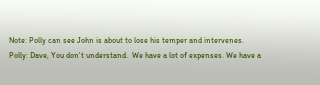Note: Polly can see John is about to lose his temper and intervenes.
Polly: Dave, You don't understand.  We have a lot of expenses. We have a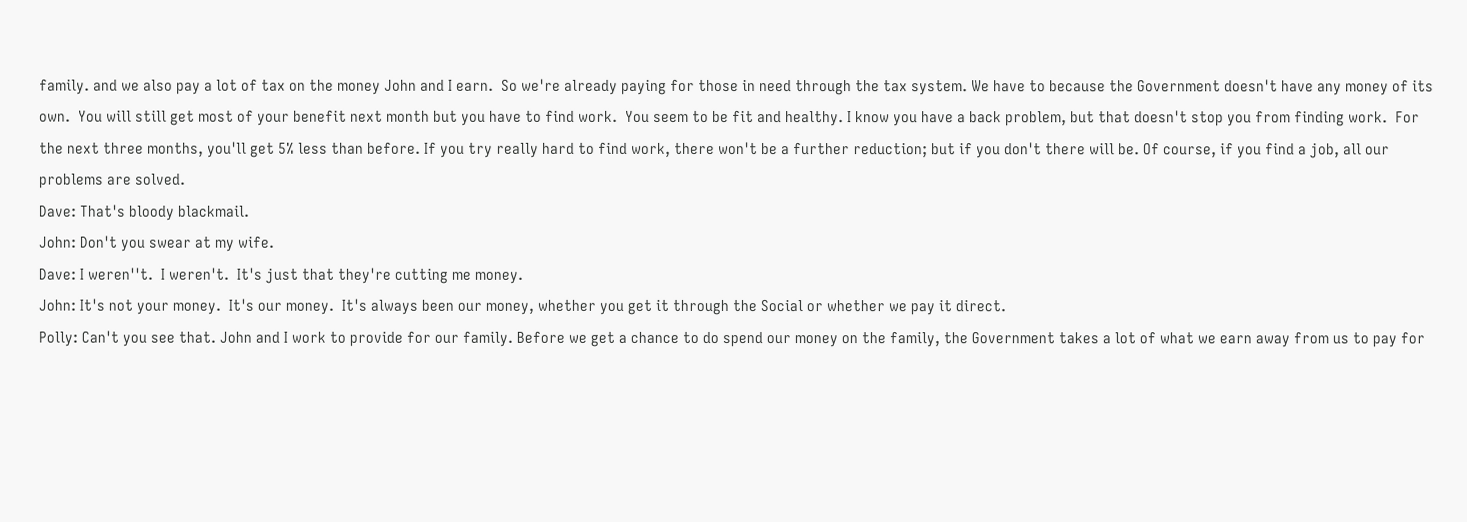family. and we also pay a lot of tax on the money John and I earn.  So we're already paying for those in need through the tax system. We have to because the Government doesn't have any money of its own.  You will still get most of your benefit next month but you have to find work.  You seem to be fit and healthy. I know you have a back problem, but that doesn't stop you from finding work.  For the next three months, you'll get 5% less than before. If you try really hard to find work, there won't be a further reduction; but if you don't there will be. Of course, if you find a job, all our problems are solved.
Dave: That's bloody blackmail.
John: Don't you swear at my wife.
Dave: I weren''t.  I weren't.  It's just that they're cutting me money.
John: It's not your money.  It's our money.  It's always been our money, whether you get it through the Social or whether we pay it direct.
Polly: Can't you see that. John and I work to provide for our family. Before we get a chance to do spend our money on the family, the Government takes a lot of what we earn away from us to pay for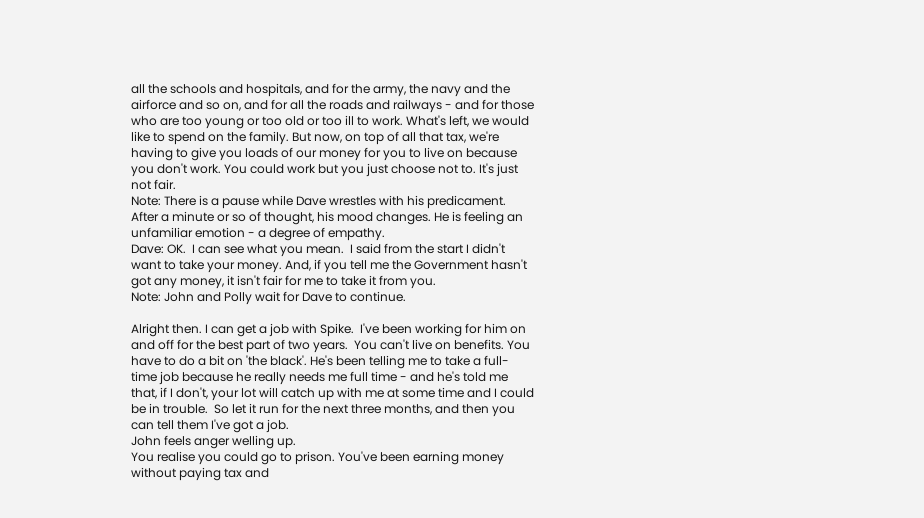all the schools and hospitals, and for the army, the navy and the airforce and so on, and for all the roads and railways - and for those who are too young or too old or too ill to work. What's left, we would like to spend on the family. But now, on top of all that tax, we're having to give you loads of our money for you to live on because you don't work. You could work but you just choose not to. It's just not fair.
Note: There is a pause while Dave wrestles with his predicament.  After a minute or so of thought, his mood changes. He is feeling an unfamiliar emotion - a degree of empathy.
Dave: OK.  I can see what you mean.  I said from the start I didn't want to take your money. And, if you tell me the Government hasn't got any money, it isn't fair for me to take it from you.
Note: John and Polly wait for Dave to continue.

Alright then. I can get a job with Spike.  I've been working for him on and off for the best part of two years.  You can't live on benefits. You have to do a bit on 'the black'. He's been telling me to take a full-time job because he really needs me full time - and he's told me that, if I don't, your lot will catch up with me at some time and I could be in trouble.  So let it run for the next three months, and then you can tell them I've got a job.
John feels anger welling up.
You realise you could go to prison. You've been earning money without paying tax and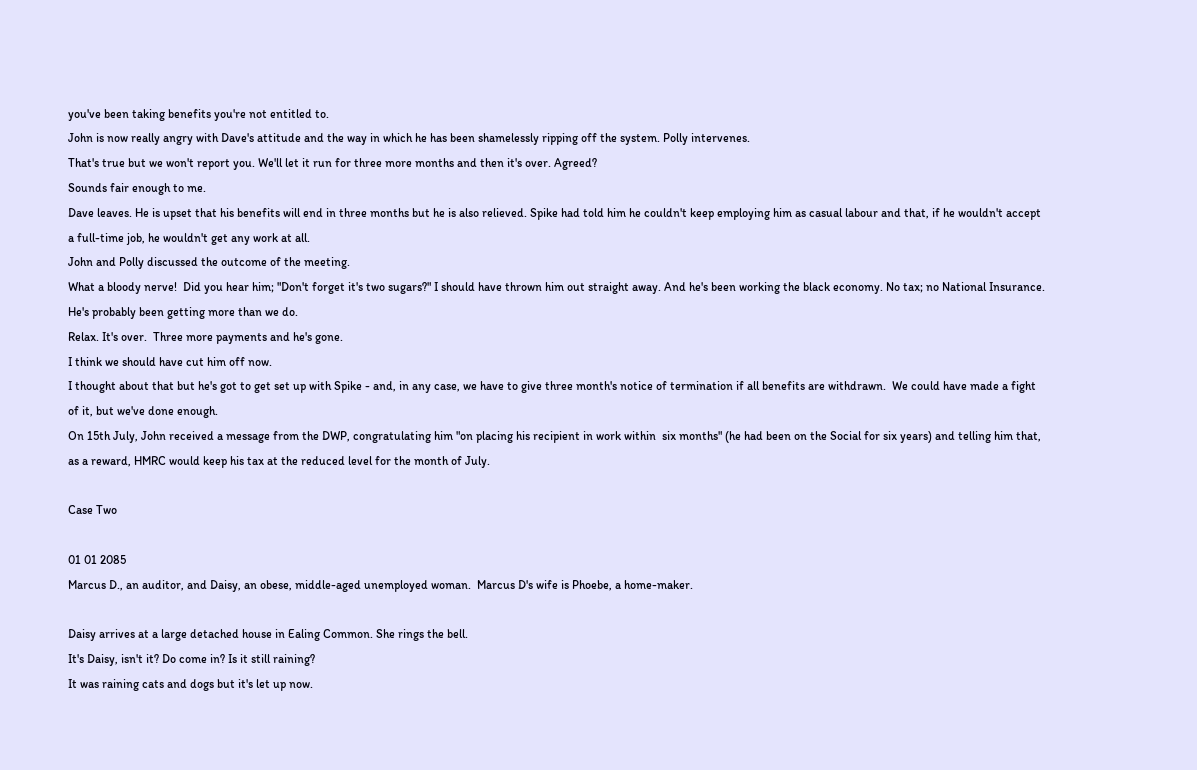you've been taking benefits you're not entitled to.
John is now really angry with Dave's attitude and the way in which he has been shamelessly ripping off the system. Polly intervenes.
That's true but we won't report you. We'll let it run for three more months and then it's over. Agreed?
Sounds fair enough to me.
Dave leaves. He is upset that his benefits will end in three months but he is also relieved. Spike had told him he couldn't keep employing him as casual labour and that, if he wouldn't accept a full-time job, he wouldn't get any work at all.
John and Polly discussed the outcome of the meeting.
What a bloody nerve!  Did you hear him; "Don't forget it's two sugars?" I should have thrown him out straight away. And he's been working the black economy. No tax; no National Insurance.  He's probably been getting more than we do.
Relax. It's over.  Three more payments and he's gone.
I think we should have cut him off now.
I thought about that but he's got to get set up with Spike - and, in any case, we have to give three month's notice of termination if all benefits are withdrawn.  We could have made a fight of it, but we've done enough.
On 15th July, John received a message from the DWP, congratulating him "on placing his recipient in work within  six months" (he had been on the Social for six years) and telling him that, as a reward, HMRC would keep his tax at the reduced level for the month of July.

Case Two

01 01 2085
Marcus D., an auditor, and Daisy, an obese, middle-aged unemployed woman.  Marcus D's wife is Phoebe, a home-maker.

Daisy arrives at a large detached house in Ealing Common. She rings the bell.
It's Daisy, isn't it? Do come in? Is it still raining?
It was raining cats and dogs but it's let up now.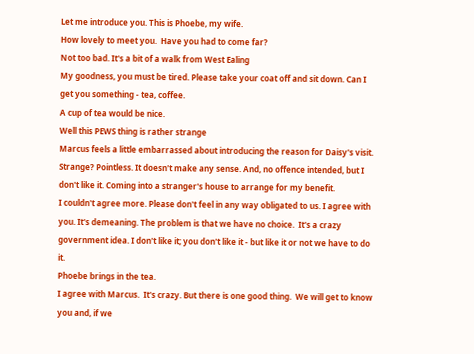Let me introduce you. This is Phoebe, my wife.
How lovely to meet you.  Have you had to come far?
Not too bad. It's a bit of a walk from West Ealing
My goodness, you must be tired. Please take your coat off and sit down. Can I get you something - tea, coffee.
A cup of tea would be nice.
Well this PEWS thing is rather strange
Marcus feels a little embarrassed about introducing the reason for Daisy's visit.
Strange? Pointless. It doesn't make any sense. And, no offence intended, but I don't like it. Coming into a stranger's house to arrange for my benefit.
I couldn't agree more. Please don't feel in any way obligated to us. I agree with you. It's demeaning. The problem is that we have no choice.  It's a crazy government idea. I don't like it; you don't like it - but like it or not we have to do it.
Phoebe brings in the tea.
I agree with Marcus.  It's crazy. But there is one good thing.  We will get to know you and, if we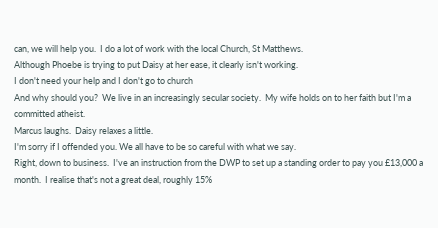can, we will help you.  I do a lot of work with the local Church, St Matthews.
Although Phoebe is trying to put Daisy at her ease, it clearly isn't working.
I don't need your help and I don't go to church
And why should you?  We live in an increasingly secular society.  My wife holds on to her faith but I'm a committed atheist.
Marcus laughs.  Daisy relaxes a little.
I'm sorry if I offended you. We all have to be so careful with what we say.
Right, down to business.  I've an instruction from the DWP to set up a standing order to pay you £13,000 a month.  I realise that's not a great deal, roughly 15%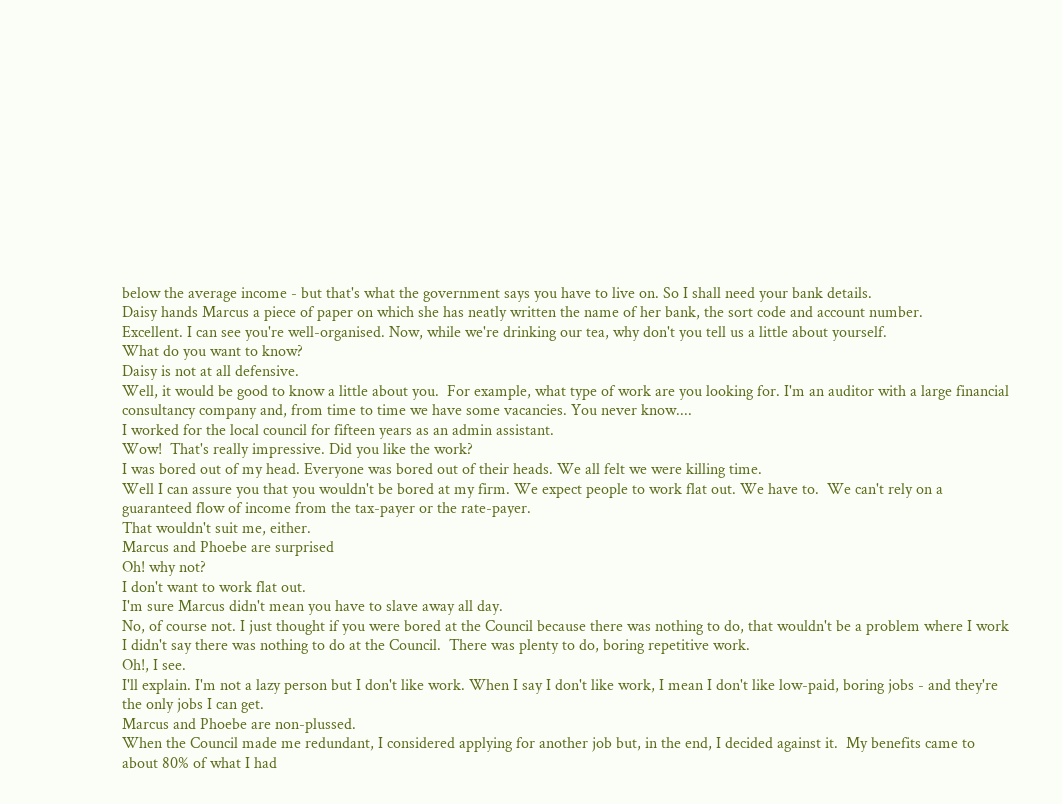below the average income - but that's what the government says you have to live on. So I shall need your bank details.
Daisy hands Marcus a piece of paper on which she has neatly written the name of her bank, the sort code and account number.
Excellent. I can see you're well-organised. Now, while we're drinking our tea, why don't you tell us a little about yourself.
What do you want to know?
Daisy is not at all defensive.
Well, it would be good to know a little about you.  For example, what type of work are you looking for. I'm an auditor with a large financial consultancy company and, from time to time we have some vacancies. You never know....
I worked for the local council for fifteen years as an admin assistant.
Wow!  That's really impressive. Did you like the work?
I was bored out of my head. Everyone was bored out of their heads. We all felt we were killing time.
Well I can assure you that you wouldn't be bored at my firm. We expect people to work flat out. We have to.  We can't rely on a guaranteed flow of income from the tax-payer or the rate-payer.
That wouldn't suit me, either.
Marcus and Phoebe are surprised
Oh! why not?
I don't want to work flat out.
I'm sure Marcus didn't mean you have to slave away all day.
No, of course not. I just thought if you were bored at the Council because there was nothing to do, that wouldn't be a problem where I work
I didn't say there was nothing to do at the Council.  There was plenty to do, boring repetitive work.
Oh!, I see.
I'll explain. I'm not a lazy person but I don't like work. When I say I don't like work, I mean I don't like low-paid, boring jobs - and they're the only jobs I can get.
Marcus and Phoebe are non-plussed.
When the Council made me redundant, I considered applying for another job but, in the end, I decided against it.  My benefits came to about 80% of what I had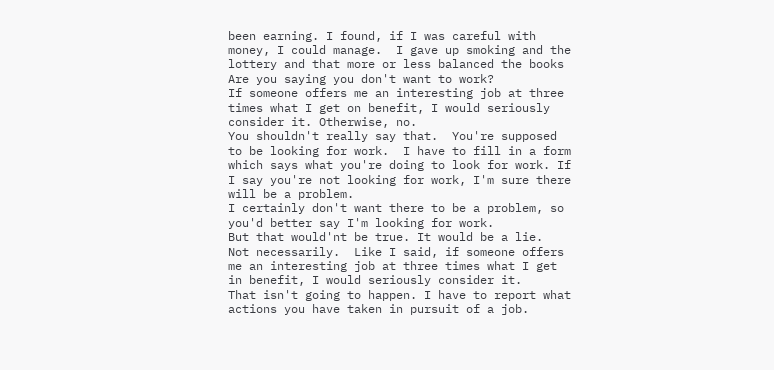been earning. I found, if I was careful with money, I could manage.  I gave up smoking and the lottery and that more or less balanced the books
Are you saying you don't want to work?
If someone offers me an interesting job at three times what I get on benefit, I would seriously consider it. Otherwise, no.
You shouldn't really say that.  You're supposed to be looking for work.  I have to fill in a form which says what you're doing to look for work. If I say you're not looking for work, I'm sure there will be a problem.
I certainly don't want there to be a problem, so you'd better say I'm looking for work.
But that would'nt be true. It would be a lie.
Not necessarily.  Like I said, if someone offers me an interesting job at three times what I get in benefit, I would seriously consider it.
That isn't going to happen. I have to report what actions you have taken in pursuit of a job.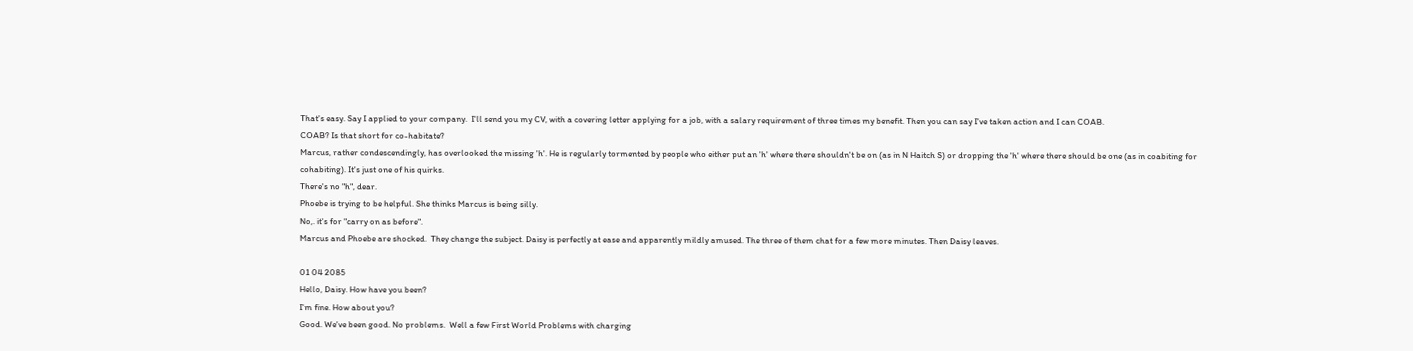That's easy. Say I applied to your company.  I'll send you my CV, with a covering letter applying for a job, with a salary requirement of three times my benefit. Then you can say I've taken action and I can COAB.
COAB? Is that short for co-habitate?
Marcus, rather condescendingly, has overlooked the missing 'h'. He is regularly tormented by people who either put an 'h' where there shouldn't be on (as in N Haitch S) or dropping the 'h' where there should be one (as in coabiting for cohabiting). It's just one of his quirks.
There's no "h", dear.
Phoebe is trying to be helpful. She thinks Marcus is being silly.
No,. it's for "carry on as before".
Marcus and Phoebe are shocked.  They change the subject. Daisy is perfectly at ease and apparently mildly amused. The three of them chat for a few more minutes. Then Daisy leaves.

01 04 2085
Hello, Daisy. How have you been?
I'm fine. How about you?
Good. We've been good. No problems.  Well a few First World Problems with charging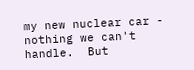my new nuclear car - nothing we can't handle.  But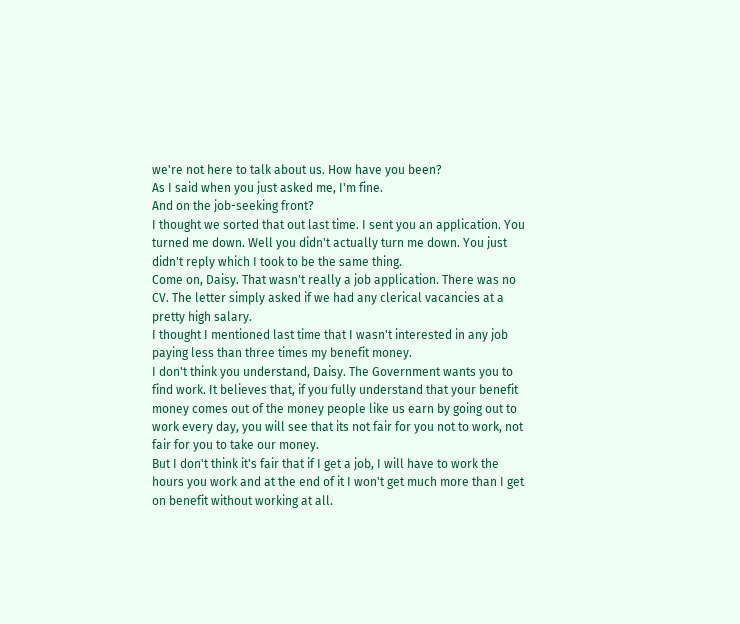we're not here to talk about us. How have you been?
As I said when you just asked me, I'm fine.
And on the job-seeking front?
I thought we sorted that out last time. I sent you an application. You turned me down. Well you didn't actually turn me down. You just didn't reply which I took to be the same thing.
Come on, Daisy. That wasn't really a job application. There was no CV. The letter simply asked if we had any clerical vacancies at a pretty high salary.
I thought I mentioned last time that I wasn't interested in any job paying less than three times my benefit money.
I don't think you understand, Daisy. The Government wants you to find work. It believes that, if you fully understand that your benefit money comes out of the money people like us earn by going out to work every day, you will see that its not fair for you not to work, not fair for you to take our money.
But I don't think it's fair that if I get a job, I will have to work the hours you work and at the end of it I won't get much more than I get on benefit without working at all.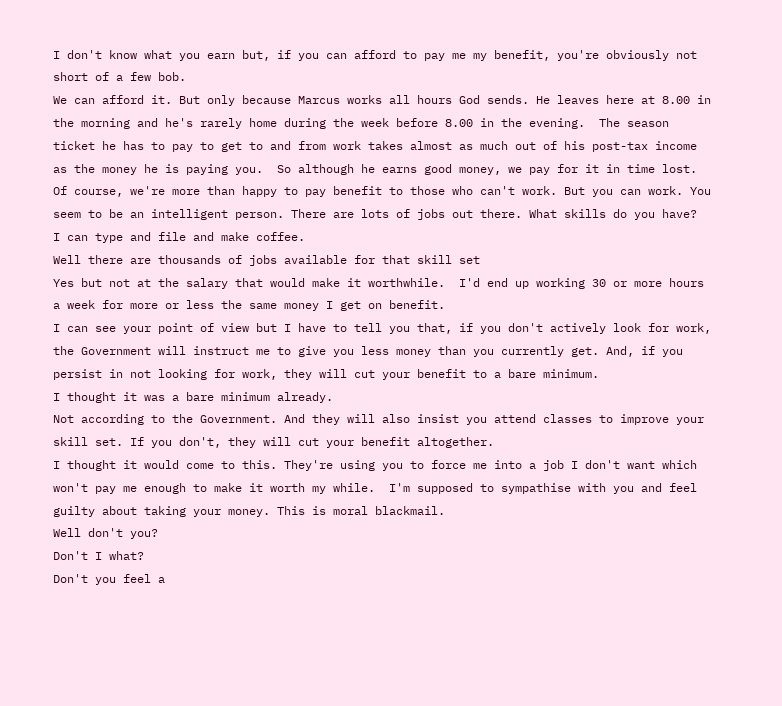I don't know what you earn but, if you can afford to pay me my benefit, you're obviously not short of a few bob.
We can afford it. But only because Marcus works all hours God sends. He leaves here at 8.00 in the morning and he's rarely home during the week before 8.00 in the evening.  The season ticket he has to pay to get to and from work takes almost as much out of his post-tax income as the money he is paying you.  So although he earns good money, we pay for it in time lost. Of course, we're more than happy to pay benefit to those who can't work. But you can work. You seem to be an intelligent person. There are lots of jobs out there. What skills do you have?
I can type and file and make coffee.
Well there are thousands of jobs available for that skill set
Yes but not at the salary that would make it worthwhile.  I'd end up working 30 or more hours a week for more or less the same money I get on benefit.
I can see your point of view but I have to tell you that, if you don't actively look for work, the Government will instruct me to give you less money than you currently get. And, if you persist in not looking for work, they will cut your benefit to a bare minimum.
I thought it was a bare minimum already.
Not according to the Government. And they will also insist you attend classes to improve your skill set. If you don't, they will cut your benefit altogether.
I thought it would come to this. They're using you to force me into a job I don't want which won't pay me enough to make it worth my while.  I'm supposed to sympathise with you and feel guilty about taking your money. This is moral blackmail.
Well don't you?
Don't I what?
Don't you feel a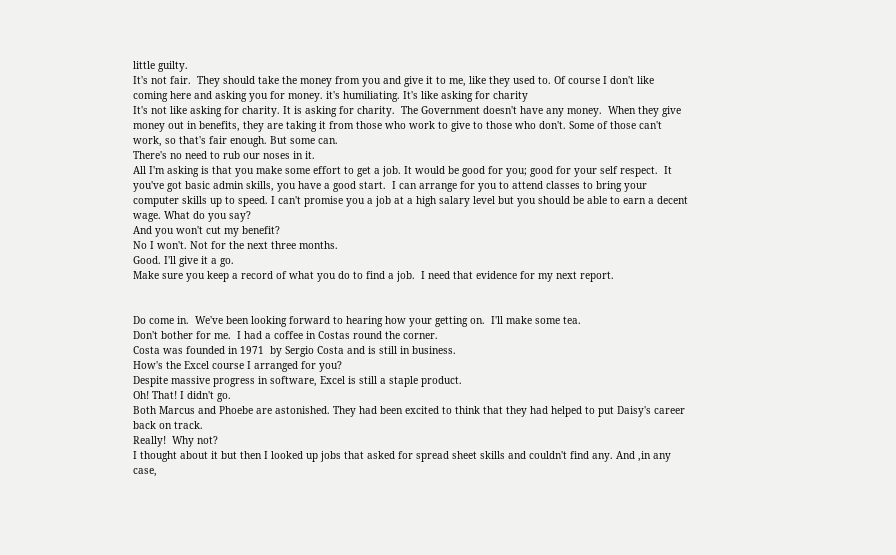little guilty.
It's not fair.  They should take the money from you and give it to me, like they used to. Of course I don't like coming here and asking you for money. it's humiliating. It's like asking for charity
It's not like asking for charity. It is asking for charity.  The Government doesn't have any money.  When they give money out in benefits, they are taking it from those who work to give to those who don't. Some of those can't work, so that's fair enough. But some can.
There's no need to rub our noses in it.
All I'm asking is that you make some effort to get a job. It would be good for you; good for your self respect.  It you've got basic admin skills, you have a good start.  I can arrange for you to attend classes to bring your computer skills up to speed. I can't promise you a job at a high salary level but you should be able to earn a decent wage. What do you say?
And you won't cut my benefit?
No I won't. Not for the next three months.
Good. I'll give it a go.
Make sure you keep a record of what you do to find a job.  I need that evidence for my next report.


Do come in.  We've been looking forward to hearing how your getting on.  I'll make some tea.
Don't bother for me.  I had a coffee in Costas round the corner.
Costa was founded in 1971  by Sergio Costa and is still in business.
How's the Excel course I arranged for you?
Despite massive progress in software, Excel is still a staple product.
Oh! That! I didn't go.
Both Marcus and Phoebe are astonished. They had been excited to think that they had helped to put Daisy's career back on track.
Really!  Why not?
I thought about it but then I looked up jobs that asked for spread sheet skills and couldn't find any. And ,in any case,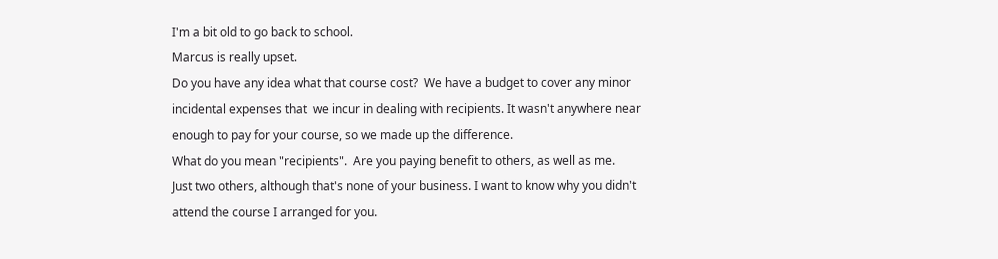I'm a bit old to go back to school.
Marcus is really upset.
Do you have any idea what that course cost?  We have a budget to cover any minor incidental expenses that  we incur in dealing with recipients. It wasn't anywhere near enough to pay for your course, so we made up the difference.
What do you mean "recipients".  Are you paying benefit to others, as well as me.
Just two others, although that's none of your business. I want to know why you didn't attend the course I arranged for you.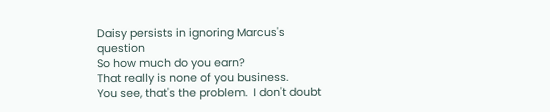Daisy persists in ignoring Marcus's question
So how much do you earn?
That really is none of you business.
You see, that's the problem.  I don't doubt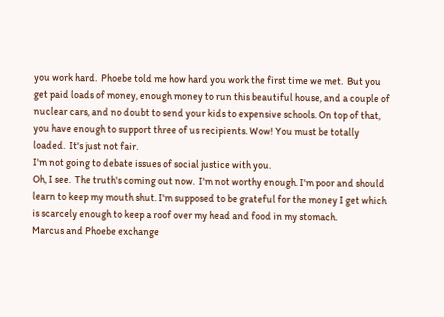you work hard.  Phoebe told me how hard you work the first time we met.  But you get paid loads of money, enough money to run this beautiful house, and a couple of nuclear cars, and no doubt to send your kids to expensive schools. On top of that, you have enough to support three of us recipients. Wow! You must be totally loaded.  It's just not fair.
I'm not going to debate issues of social justice with you.
Oh, I see.  The truth's coming out now.  I'm not worthy enough. I'm poor and should learn to keep my mouth shut. I'm supposed to be grateful for the money I get which is scarcely enough to keep a roof over my head and food in my stomach.
Marcus and Phoebe exchange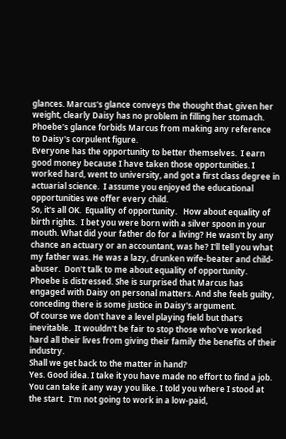glances. Marcus's glance conveys the thought that, given her weight, clearly Daisy has no problem in filling her stomach. Phoebe's glance forbids Marcus from making any reference to Daisy's corpulent figure.
Everyone has the opportunity to better themselves.  I earn good money because I have taken those opportunities. I worked hard, went to university, and got a first class degree in actuarial science.  I assume you enjoyed the educational opportunities we offer every child.
So, it's all OK.  Equality of opportunity.   How about equality of birth rights.  I bet you were born with a silver spoon in your mouth. What did your father do for a living? He wasn't by any chance an actuary or an accountant, was he? I'll tell you what my father was. He was a lazy, drunken wife-beater and child-abuser.  Don't talk to me about equality of opportunity.
Phoebe is distressed. She is surprised that Marcus has engaged with Daisy on personal matters. And she feels guilty, conceding there is some justice in Daisy's argument.
Of course we don't have a level playing field but that's inevitable.  It wouldn't be fair to stop those who've worked hard all their lives from giving their family the benefits of their industry.
Shall we get back to the matter in hand?
Yes. Good idea. I take it you have made no effort to find a job.
You can take it any way you like. I told you where I stood at the start.  I'm not going to work in a low-paid,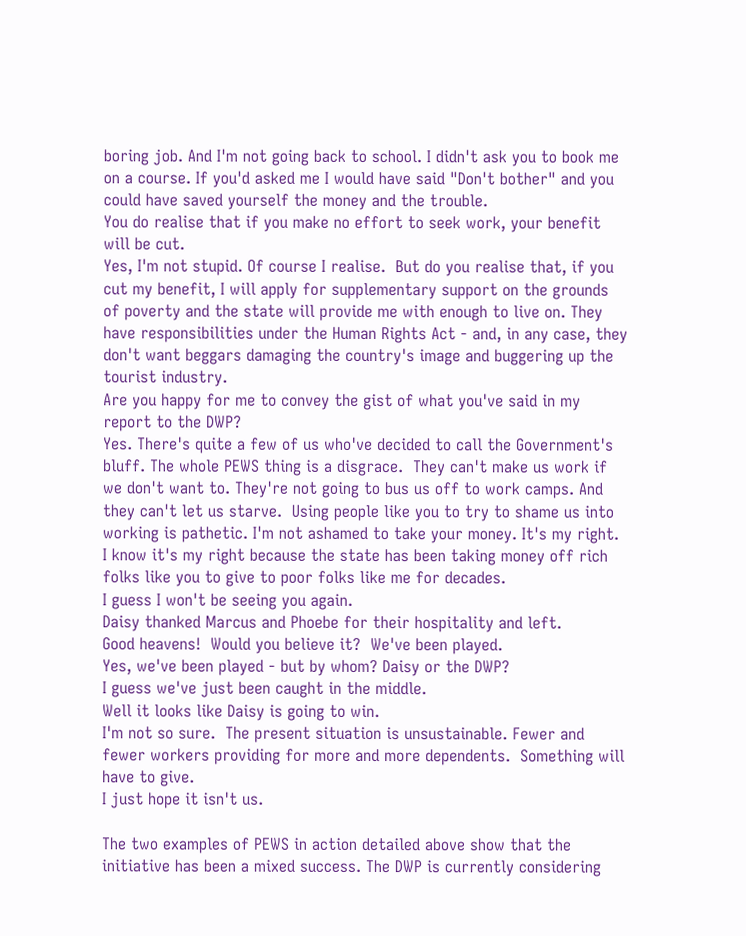boring job. And I'm not going back to school. I didn't ask you to book me on a course. If you'd asked me I would have said "Don't bother" and you could have saved yourself the money and the trouble.
You do realise that if you make no effort to seek work, your benefit will be cut.
Yes, I'm not stupid. Of course I realise.  But do you realise that, if you cut my benefit, I will apply for supplementary support on the grounds of poverty and the state will provide me with enough to live on. They have responsibilities under the Human Rights Act - and, in any case, they don't want beggars damaging the country's image and buggering up the tourist industry.
Are you happy for me to convey the gist of what you've said in my report to the DWP?
Yes. There's quite a few of us who've decided to call the Government's bluff. The whole PEWS thing is a disgrace.  They can't make us work if we don't want to. They're not going to bus us off to work camps. And they can't let us starve.  Using people like you to try to shame us into working is pathetic. I'm not ashamed to take your money. It's my right.  I know it's my right because the state has been taking money off rich folks like you to give to poor folks like me for decades.
I guess I won't be seeing you again.
Daisy thanked Marcus and Phoebe for their hospitality and left.
Good heavens!  Would you believe it?  We've been played.
Yes, we've been played - but by whom? Daisy or the DWP?
I guess we've just been caught in the middle.
Well it looks like Daisy is going to win.
I'm not so sure.  The present situation is unsustainable. Fewer and fewer workers providing for more and more dependents.  Something will have to give.
I just hope it isn't us.

The two examples of PEWS in action detailed above show that the initiative has been a mixed success. The DWP is currently considering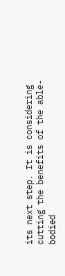its next step. It is considering cutting the benefits of the able-bodied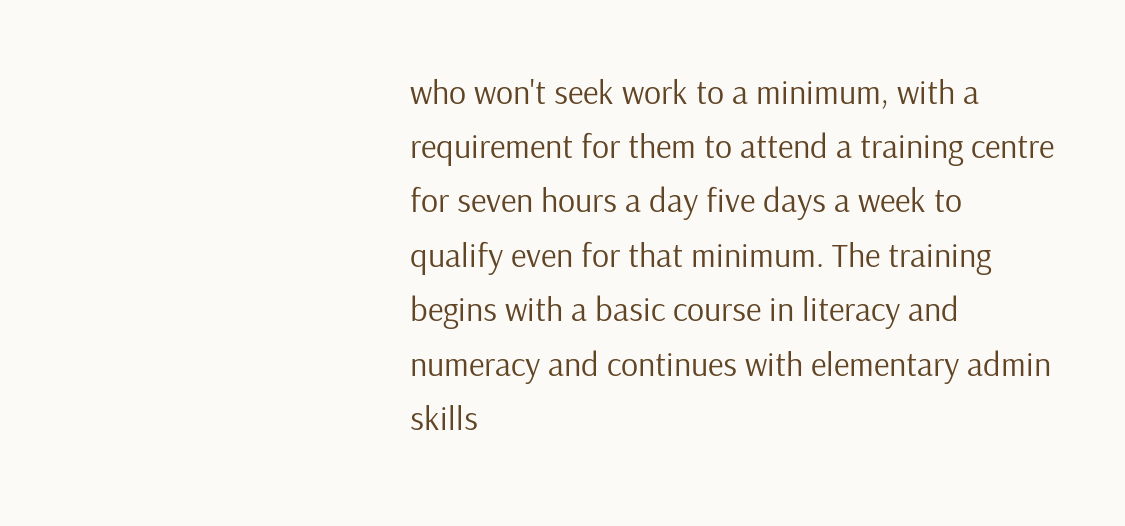who won't seek work to a minimum, with a requirement for them to attend a training centre for seven hours a day five days a week to qualify even for that minimum. The training begins with a basic course in literacy and numeracy and continues with elementary admin skills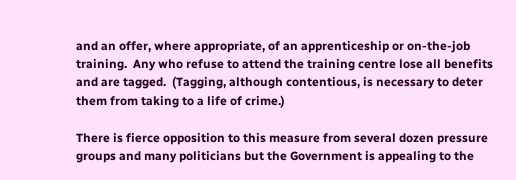and an offer, where appropriate, of an apprenticeship or on-the-job training.  Any who refuse to attend the training centre lose all benefits and are tagged.  (Tagging, although contentious, is necessary to deter them from taking to a life of crime.)

There is fierce opposition to this measure from several dozen pressure groups and many politicians but the Government is appealing to the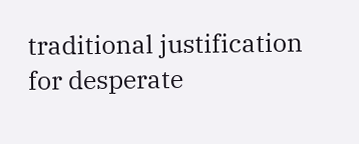traditional justification for desperate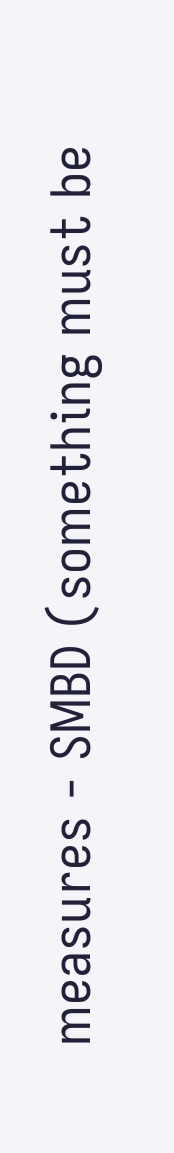measures - SMBD (something must be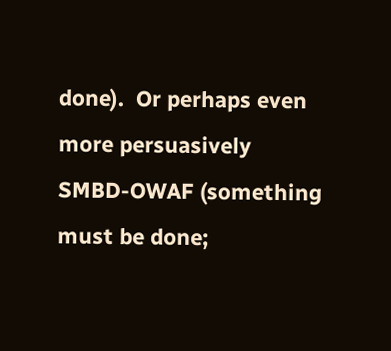done).  Or perhaps even more persuasively SMBD-OWAF (something must be done;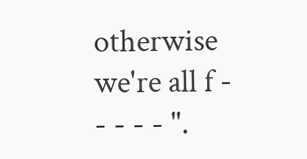otherwise we're all f - - - - - ".